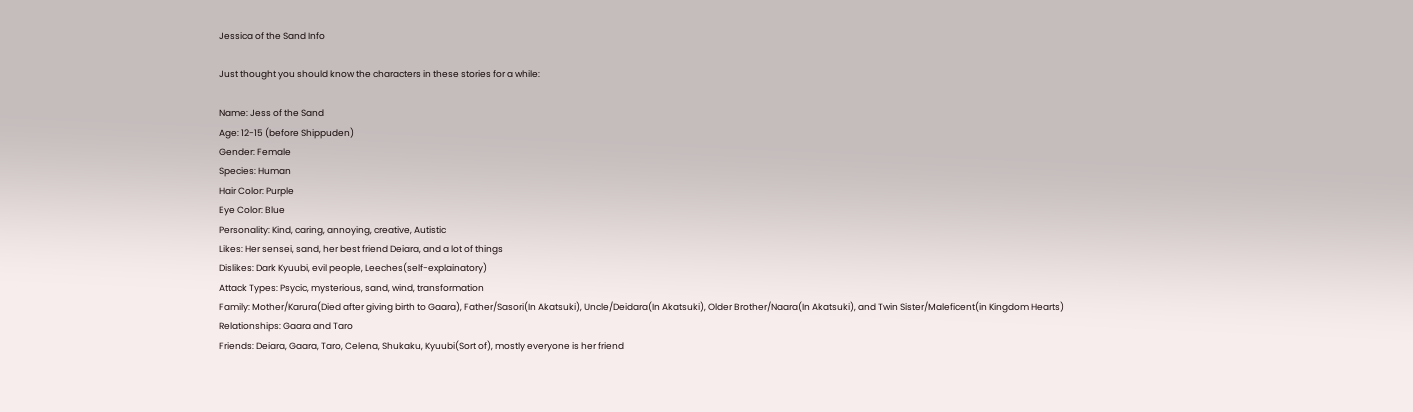Jessica of the Sand Info

Just thought you should know the characters in these stories for a while:

Name: Jess of the Sand
Age: 12-15 (before Shippuden)
Gender: Female
Species: Human
Hair Color: Purple
Eye Color: Blue
Personality: Kind, caring, annoying, creative, Autistic
Likes: Her sensei, sand, her best friend Deiara, and a lot of things
Dislikes: Dark Kyuubi, evil people, Leeches(self-explainatory)
Attack Types: Psycic, mysterious, sand, wind, transformation
Family: Mother/Karura(Died after giving birth to Gaara), Father/Sasori(In Akatsuki), Uncle/Deidara(In Akatsuki), Older Brother/Naara(In Akatsuki), and Twin Sister/Maleficent(in Kingdom Hearts)
Relationships: Gaara and Taro
Friends: Deiara, Gaara, Taro, Celena, Shukaku, Kyuubi(Sort of), mostly everyone is her friend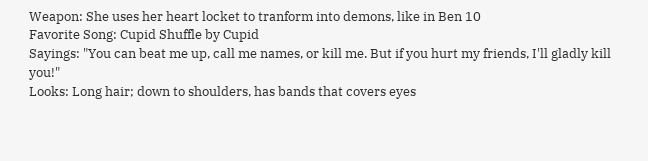Weapon: She uses her heart locket to tranform into demons, like in Ben 10
Favorite Song: Cupid Shuffle by Cupid
Sayings: "You can beat me up, call me names, or kill me. But if you hurt my friends, I'll gladly kill you!"
Looks: Long hair; down to shoulders, has bands that covers eyes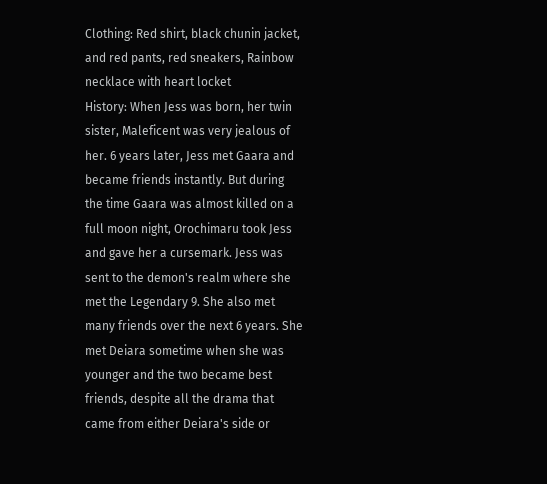Clothing: Red shirt, black chunin jacket, and red pants, red sneakers, Rainbow necklace with heart locket
History: When Jess was born, her twin sister, Maleficent was very jealous of her. 6 years later, Jess met Gaara and became friends instantly. But during the time Gaara was almost killed on a full moon night, Orochimaru took Jess and gave her a cursemark. Jess was sent to the demon's realm where she met the Legendary 9. She also met many friends over the next 6 years. She met Deiara sometime when she was younger and the two became best friends, despite all the drama that came from either Deiara's side or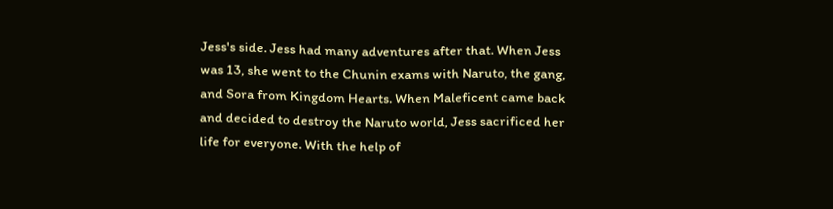Jess's side. Jess had many adventures after that. When Jess was 13, she went to the Chunin exams with Naruto, the gang, and Sora from Kingdom Hearts. When Maleficent came back and decided to destroy the Naruto world, Jess sacrificed her life for everyone. With the help of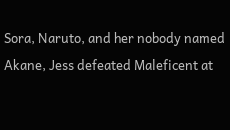Sora, Naruto, and her nobody named Akane, Jess defeated Maleficent at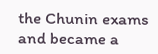the Chunin exams and became a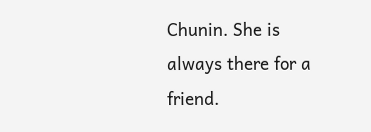Chunin. She is always there for a friend.